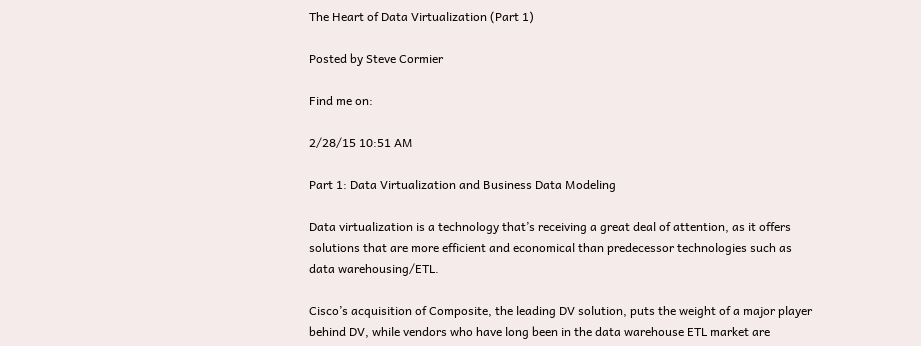The Heart of Data Virtualization (Part 1)

Posted by Steve Cormier

Find me on:

2/28/15 10:51 AM

Part 1: Data Virtualization and Business Data Modeling

Data virtualization is a technology that’s receiving a great deal of attention, as it offers solutions that are more efficient and economical than predecessor technologies such as data warehousing/ETL.

Cisco’s acquisition of Composite, the leading DV solution, puts the weight of a major player behind DV, while vendors who have long been in the data warehouse ETL market are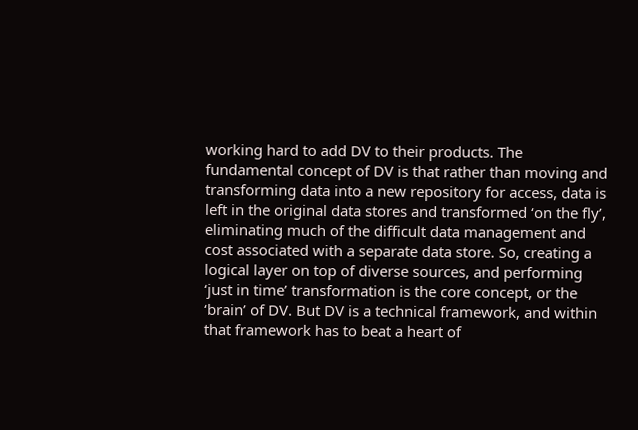working hard to add DV to their products. The fundamental concept of DV is that rather than moving and transforming data into a new repository for access, data is left in the original data stores and transformed ‘on the fly’, eliminating much of the difficult data management and cost associated with a separate data store. So, creating a logical layer on top of diverse sources, and performing ‘just in time’ transformation is the core concept, or the ‘brain’ of DV. But DV is a technical framework, and within that framework has to beat a heart of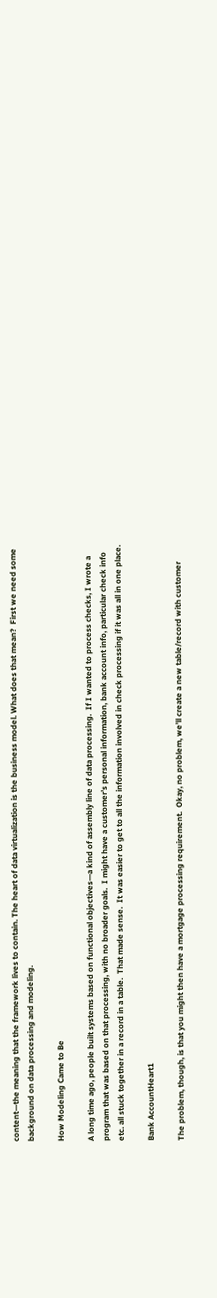content—the meaning that the framework lives to contain. The heart of data virtualization is the business model. What does that mean?  First we need some background on data processing and modeling.

How Modeling Came to Be

A long time ago, people built systems based on functional objectives—a kind of assembly line of data processing.  If I wanted to process checks, I wrote a program that was based on that processing, with no broader goals.  I might have a customer’s personal information, bank account info, particular check info etc. all stuck together in a record in a table.  That made sense.  It was easier to get to all the information involved in check processing if it was all in one place.

Bank AccountHeart1

The problem, though, is that you might then have a mortgage processing requirement.  Okay, no problem, we’ll create a new table/record with customer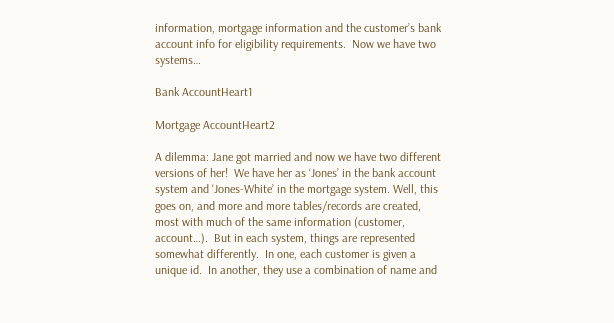information, mortgage information and the customer’s bank account info for eligibility requirements.  Now we have two systems…

Bank AccountHeart1

Mortgage AccountHeart2

A dilemma: Jane got married and now we have two different versions of her!  We have her as ‘Jones’ in the bank account system and ‘Jones-White’ in the mortgage system. Well, this goes on, and more and more tables/records are created, most with much of the same information (customer, account…).  But in each system, things are represented somewhat differently.  In one, each customer is given a unique id.  In another, they use a combination of name and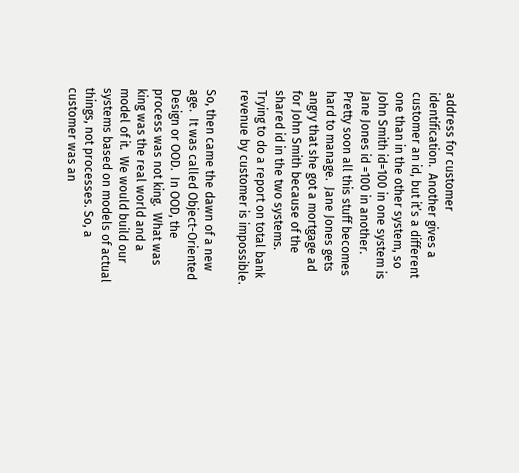address for customer identification.  Another gives a customer an id, but it’s a different one than in the other system, so John Smith id=100 in one system is Jane Jones id =100 in another. Pretty soon all this stuff becomes hard to manage.  Jane Jones gets angry that she got a mortgage ad for John Smith because of the shared id in the two systems.  Trying to do a report on total bank revenue by customer is impossible.

So, then came the dawn of a new age.  It was called Object-Oriented Design or OOD.  In OOD, the process was not king.  What was king was the real world and a model of it.  We would build our systems based on models of actual things, not processes. So, a customer was an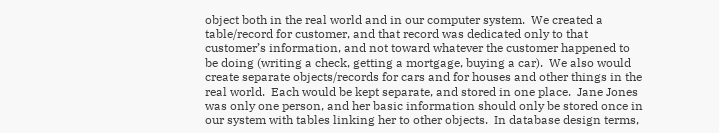object both in the real world and in our computer system.  We created a table/record for customer, and that record was dedicated only to that customer’s information, and not toward whatever the customer happened to be doing (writing a check, getting a mortgage, buying a car).  We also would create separate objects/records for cars and for houses and other things in the real world.  Each would be kept separate, and stored in one place.  Jane Jones was only one person, and her basic information should only be stored once in our system with tables linking her to other objects.  In database design terms,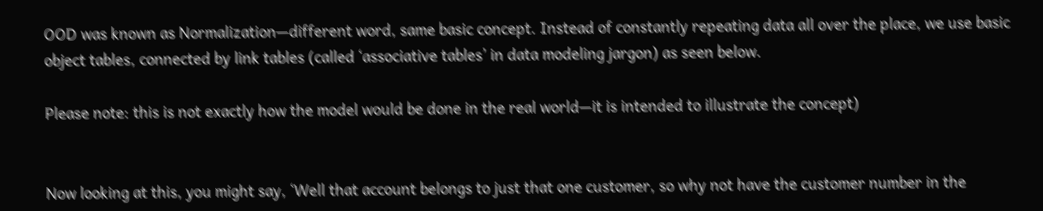OOD was known as Normalization—different word, same basic concept. Instead of constantly repeating data all over the place, we use basic object tables, connected by link tables (called ‘associative tables’ in data modeling jargon) as seen below.

Please note: this is not exactly how the model would be done in the real world—it is intended to illustrate the concept)


Now looking at this, you might say, ‘Well that account belongs to just that one customer, so why not have the customer number in the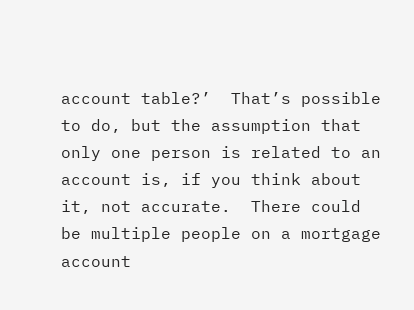account table?’  That’s possible to do, but the assumption that only one person is related to an account is, if you think about it, not accurate.  There could be multiple people on a mortgage account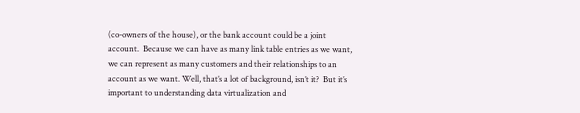(co-owners of the house), or the bank account could be a joint account.  Because we can have as many link table entries as we want, we can represent as many customers and their relationships to an account as we want. Well, that’s a lot of background, isn’t it?  But it’s important to understanding data virtualization and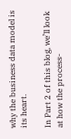why the business data model is its heart.

In Part 2 of this blog, we’ll look at how the process-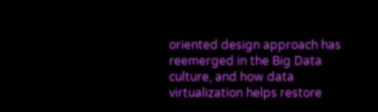oriented design approach has reemerged in the Big Data culture, and how data virtualization helps restore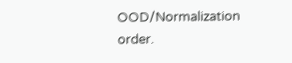OOD/Normalization order.